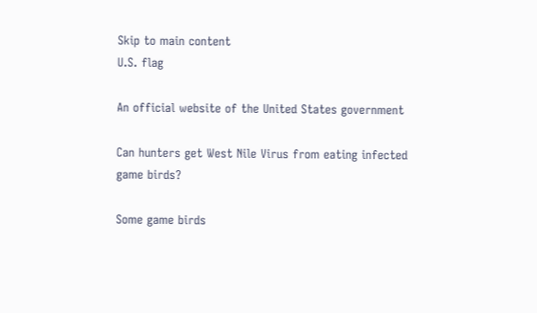Skip to main content
U.S. flag

An official website of the United States government

Can hunters get West Nile Virus from eating infected game birds?

Some game birds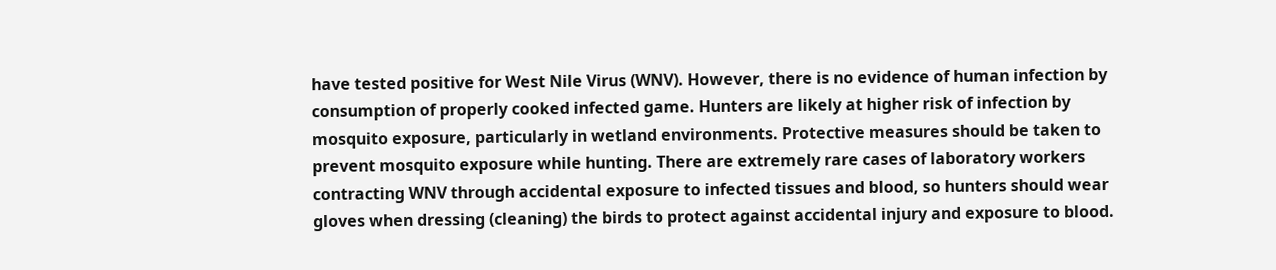have tested positive for West Nile Virus (WNV). However, there is no evidence of human infection by consumption of properly cooked infected game. Hunters are likely at higher risk of infection by mosquito exposure, particularly in wetland environments. Protective measures should be taken to prevent mosquito exposure while hunting. There are extremely rare cases of laboratory workers contracting WNV through accidental exposure to infected tissues and blood, so hunters should wear gloves when dressing (cleaning) the birds to protect against accidental injury and exposure to blood.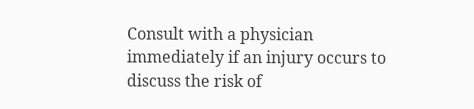Consult with a physician immediately if an injury occurs to discuss the risk of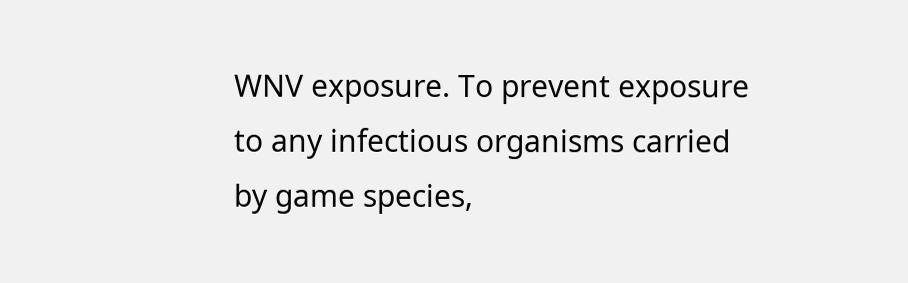WNV exposure. To prevent exposure to any infectious organisms carried by game species,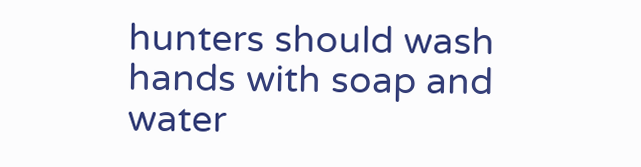hunters should wash hands with soap and water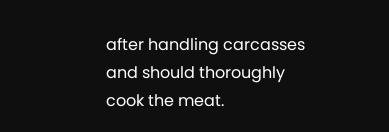after handling carcasses and should thoroughly cook the meat.